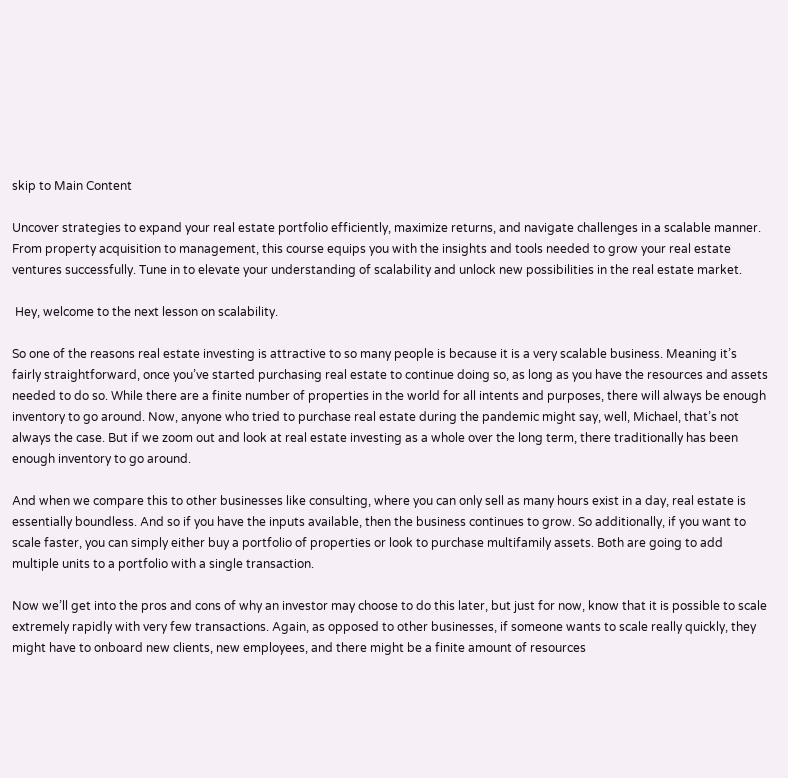skip to Main Content

Uncover strategies to expand your real estate portfolio efficiently, maximize returns, and navigate challenges in a scalable manner. From property acquisition to management, this course equips you with the insights and tools needed to grow your real estate ventures successfully. Tune in to elevate your understanding of scalability and unlock new possibilities in the real estate market.

 Hey, welcome to the next lesson on scalability.

So one of the reasons real estate investing is attractive to so many people is because it is a very scalable business. Meaning it’s fairly straightforward, once you’ve started purchasing real estate to continue doing so, as long as you have the resources and assets needed to do so. While there are a finite number of properties in the world for all intents and purposes, there will always be enough inventory to go around. Now, anyone who tried to purchase real estate during the pandemic might say, well, Michael, that’s not always the case. But if we zoom out and look at real estate investing as a whole over the long term, there traditionally has been enough inventory to go around.

And when we compare this to other businesses like consulting, where you can only sell as many hours exist in a day, real estate is essentially boundless. And so if you have the inputs available, then the business continues to grow. So additionally, if you want to scale faster, you can simply either buy a portfolio of properties or look to purchase multifamily assets. Both are going to add multiple units to a portfolio with a single transaction.

Now we’ll get into the pros and cons of why an investor may choose to do this later, but just for now, know that it is possible to scale extremely rapidly with very few transactions. Again, as opposed to other businesses, if someone wants to scale really quickly, they might have to onboard new clients, new employees, and there might be a finite amount of resources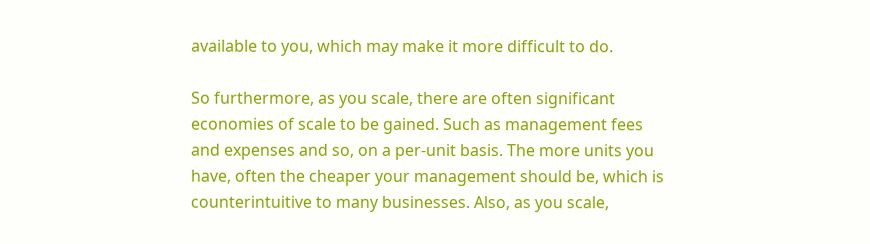available to you, which may make it more difficult to do.

So furthermore, as you scale, there are often significant economies of scale to be gained. Such as management fees and expenses and so, on a per-unit basis. The more units you have, often the cheaper your management should be, which is counterintuitive to many businesses. Also, as you scale,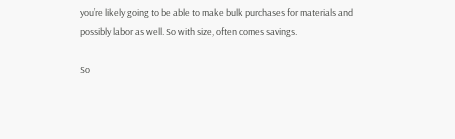you’re likely going to be able to make bulk purchases for materials and possibly labor as well. So with size, often comes savings.

So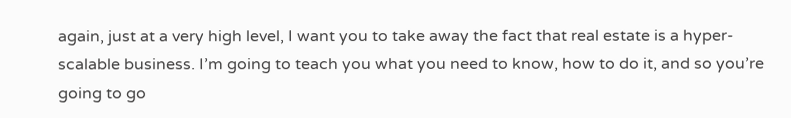again, just at a very high level, I want you to take away the fact that real estate is a hyper-scalable business. I’m going to teach you what you need to know, how to do it, and so you’re going to go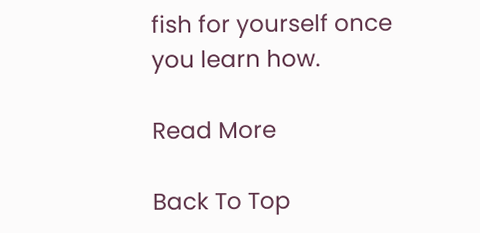fish for yourself once you learn how.

Read More

Back To Top